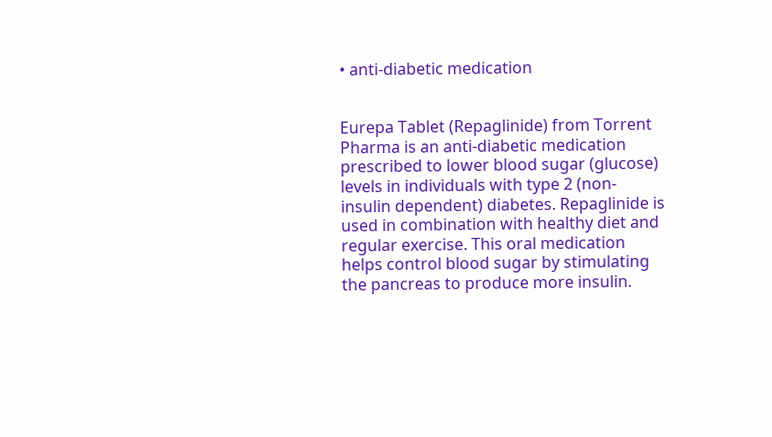• anti-diabetic medication


Eurepa Tablet (Repaglinide) from Torrent Pharma is an anti-diabetic medication prescribed to lower blood sugar (glucose) levels in individuals with type 2 (non-insulin dependent) diabetes. Repaglinide is used in combination with healthy diet and regular exercise. This oral medication helps control blood sugar by stimulating the pancreas to produce more insulin.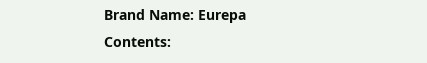Brand Name: Eurepa
Contents: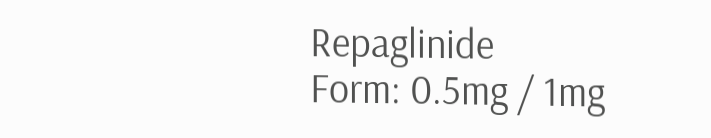Repaglinide
Form: 0.5mg / 1mg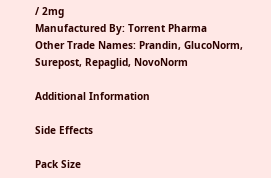/ 2mg
Manufactured By: Torrent Pharma
Other Trade Names: Prandin, GlucoNorm, Surepost, Repaglid, NovoNorm

Additional Information

Side Effects

Pack Size